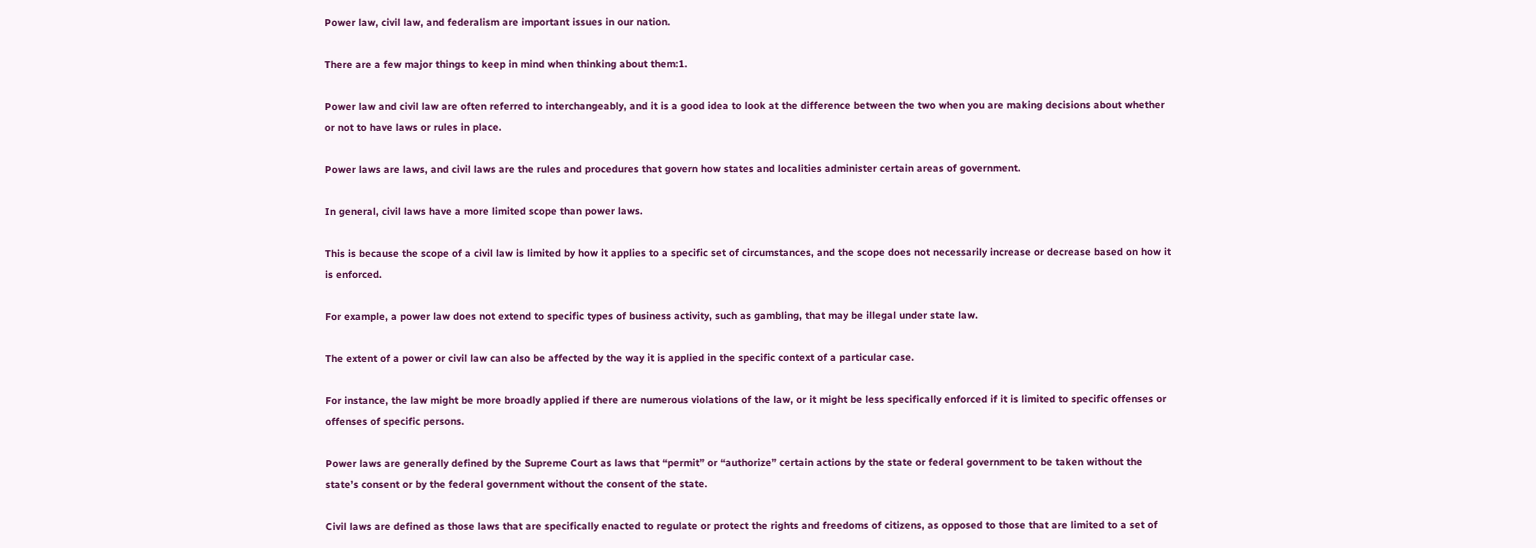Power law, civil law, and federalism are important issues in our nation.

There are a few major things to keep in mind when thinking about them:1.

Power law and civil law are often referred to interchangeably, and it is a good idea to look at the difference between the two when you are making decisions about whether or not to have laws or rules in place.

Power laws are laws, and civil laws are the rules and procedures that govern how states and localities administer certain areas of government.

In general, civil laws have a more limited scope than power laws.

This is because the scope of a civil law is limited by how it applies to a specific set of circumstances, and the scope does not necessarily increase or decrease based on how it is enforced.

For example, a power law does not extend to specific types of business activity, such as gambling, that may be illegal under state law.

The extent of a power or civil law can also be affected by the way it is applied in the specific context of a particular case.

For instance, the law might be more broadly applied if there are numerous violations of the law, or it might be less specifically enforced if it is limited to specific offenses or offenses of specific persons.

Power laws are generally defined by the Supreme Court as laws that “permit” or “authorize” certain actions by the state or federal government to be taken without the state’s consent or by the federal government without the consent of the state.

Civil laws are defined as those laws that are specifically enacted to regulate or protect the rights and freedoms of citizens, as opposed to those that are limited to a set of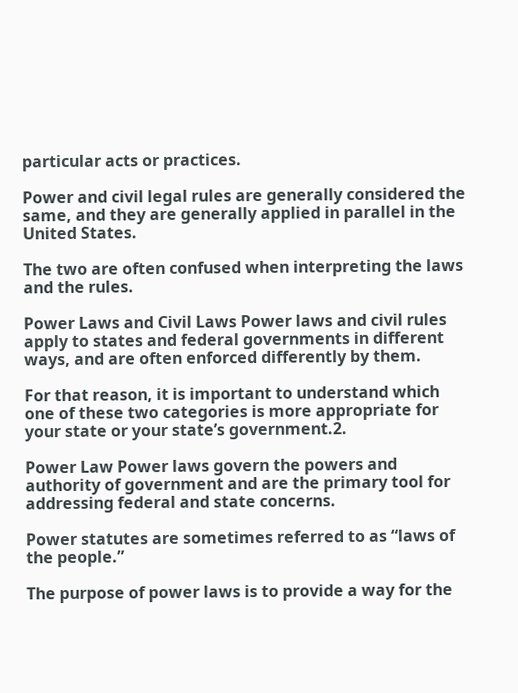particular acts or practices.

Power and civil legal rules are generally considered the same, and they are generally applied in parallel in the United States.

The two are often confused when interpreting the laws and the rules.

Power Laws and Civil Laws Power laws and civil rules apply to states and federal governments in different ways, and are often enforced differently by them.

For that reason, it is important to understand which one of these two categories is more appropriate for your state or your state’s government.2.

Power Law Power laws govern the powers and authority of government and are the primary tool for addressing federal and state concerns.

Power statutes are sometimes referred to as “laws of the people.”

The purpose of power laws is to provide a way for the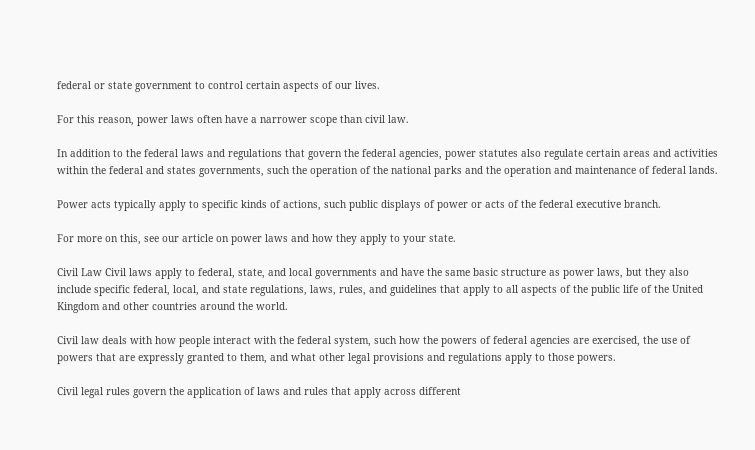federal or state government to control certain aspects of our lives.

For this reason, power laws often have a narrower scope than civil law.

In addition to the federal laws and regulations that govern the federal agencies, power statutes also regulate certain areas and activities within the federal and states governments, such the operation of the national parks and the operation and maintenance of federal lands.

Power acts typically apply to specific kinds of actions, such public displays of power or acts of the federal executive branch.

For more on this, see our article on power laws and how they apply to your state.

Civil Law Civil laws apply to federal, state, and local governments and have the same basic structure as power laws, but they also include specific federal, local, and state regulations, laws, rules, and guidelines that apply to all aspects of the public life of the United Kingdom and other countries around the world.

Civil law deals with how people interact with the federal system, such how the powers of federal agencies are exercised, the use of powers that are expressly granted to them, and what other legal provisions and regulations apply to those powers.

Civil legal rules govern the application of laws and rules that apply across different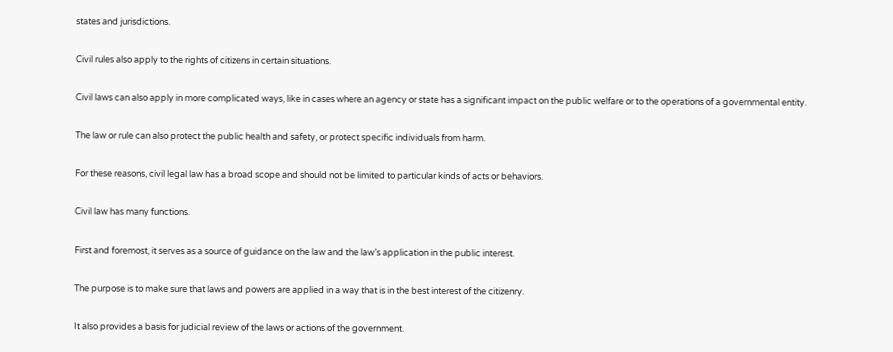states and jurisdictions.

Civil rules also apply to the rights of citizens in certain situations.

Civil laws can also apply in more complicated ways, like in cases where an agency or state has a significant impact on the public welfare or to the operations of a governmental entity.

The law or rule can also protect the public health and safety, or protect specific individuals from harm.

For these reasons, civil legal law has a broad scope and should not be limited to particular kinds of acts or behaviors.

Civil law has many functions.

First and foremost, it serves as a source of guidance on the law and the law’s application in the public interest.

The purpose is to make sure that laws and powers are applied in a way that is in the best interest of the citizenry.

It also provides a basis for judicial review of the laws or actions of the government.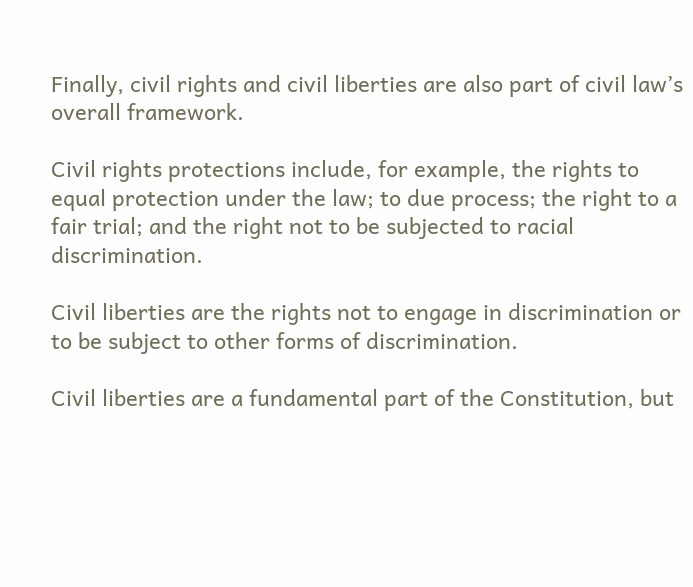Finally, civil rights and civil liberties are also part of civil law’s overall framework.

Civil rights protections include, for example, the rights to equal protection under the law; to due process; the right to a fair trial; and the right not to be subjected to racial discrimination.

Civil liberties are the rights not to engage in discrimination or to be subject to other forms of discrimination.

Civil liberties are a fundamental part of the Constitution, but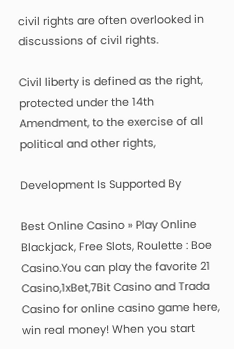civil rights are often overlooked in discussions of civil rights.

Civil liberty is defined as the right, protected under the 14th Amendment, to the exercise of all political and other rights,

Development Is Supported By

Best Online Casino » Play Online Blackjack, Free Slots, Roulette : Boe Casino.You can play the favorite 21 Casino,1xBet,7Bit Casino and Trada Casino for online casino game here, win real money! When you start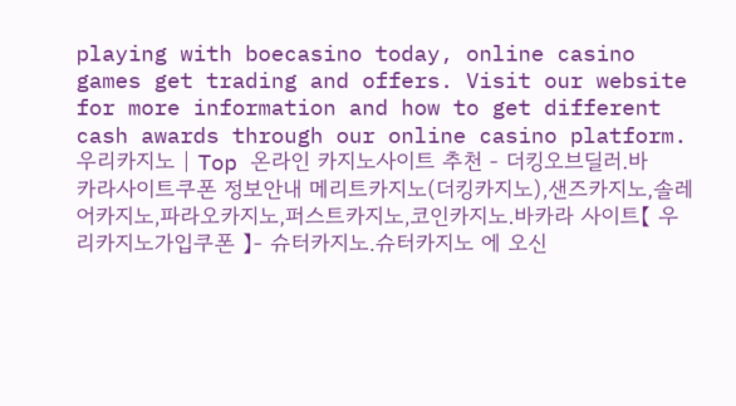playing with boecasino today, online casino games get trading and offers. Visit our website for more information and how to get different cash awards through our online casino platform.우리카지노 | Top 온라인 카지노사이트 추천 - 더킹오브딜러.바카라사이트쿠폰 정보안내 메리트카지노(더킹카지노),샌즈카지노,솔레어카지노,파라오카지노,퍼스트카지노,코인카지노.바카라 사이트【 우리카지노가입쿠폰 】- 슈터카지노.슈터카지노 에 오신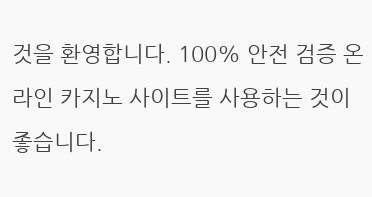것을 환영합니다. 100% 안전 검증 온라인 카지노 사이트를 사용하는 것이좋습니다.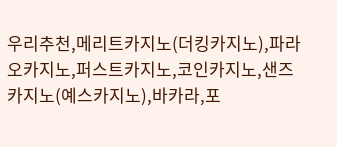우리추천,메리트카지노(더킹카지노),파라오카지노,퍼스트카지노,코인카지노,샌즈카지노(예스카지노),바카라,포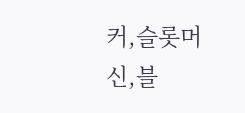커,슬롯머신,블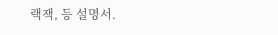랙잭, 등 설명서.